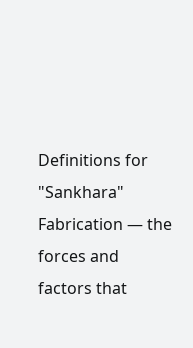Definitions for "Sankhara"
Fabrication — the forces and factors that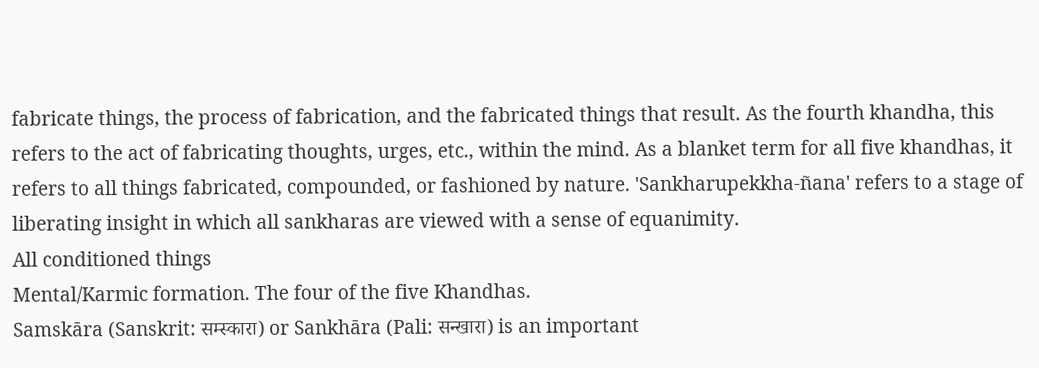fabricate things, the process of fabrication, and the fabricated things that result. As the fourth khandha, this refers to the act of fabricating thoughts, urges, etc., within the mind. As a blanket term for all five khandhas, it refers to all things fabricated, compounded, or fashioned by nature. 'Sankharupekkha-ñana' refers to a stage of liberating insight in which all sankharas are viewed with a sense of equanimity.
All conditioned things
Mental/Karmic formation. The four of the five Khandhas.
Samskāra (Sanskrit: सम्स्कारा) or Sankhāra (Pali: सन्खारा) is an important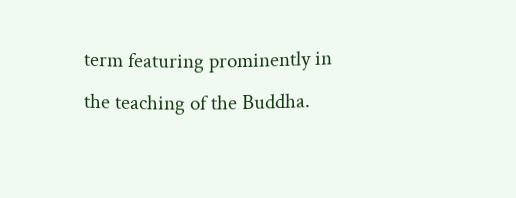term featuring prominently in the teaching of the Buddha.